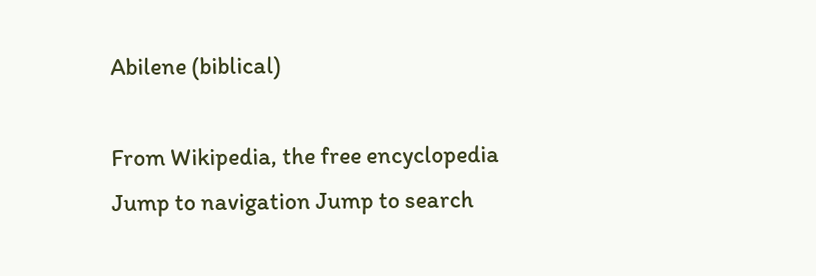Abilene (biblical)

From Wikipedia, the free encyclopedia
Jump to navigation Jump to search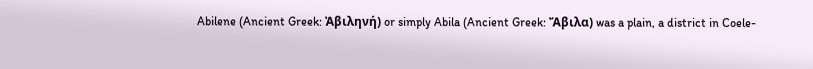Abilene (Ancient Greek: Ἀβιληνή) or simply Abila (Ancient Greek: Ἄβιλα) was a plain, a district in Coele-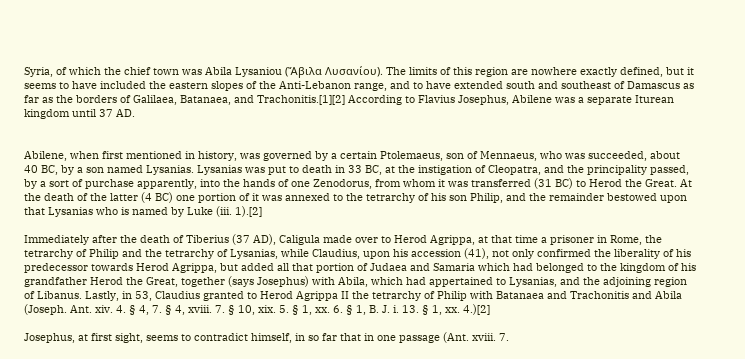Syria, of which the chief town was Abila Lysaniou (Ἄβιλα Λυσανίου). The limits of this region are nowhere exactly defined, but it seems to have included the eastern slopes of the Anti-Lebanon range, and to have extended south and southeast of Damascus as far as the borders of Galilaea, Batanaea, and Trachonitis.[1][2] According to Flavius Josephus, Abilene was a separate Iturean kingdom until 37 AD.


Abilene, when first mentioned in history, was governed by a certain Ptolemaeus, son of Mennaeus, who was succeeded, about 40 BC, by a son named Lysanias. Lysanias was put to death in 33 BC, at the instigation of Cleopatra, and the principality passed, by a sort of purchase apparently, into the hands of one Zenodorus, from whom it was transferred (31 BC) to Herod the Great. At the death of the latter (4 BC) one portion of it was annexed to the tetrarchy of his son Philip, and the remainder bestowed upon that Lysanias who is named by Luke (iii. 1).[2]

Immediately after the death of Tiberius (37 AD), Caligula made over to Herod Agrippa, at that time a prisoner in Rome, the tetrarchy of Philip and the tetrarchy of Lysanias, while Claudius, upon his accession (41), not only confirmed the liberality of his predecessor towards Herod Agrippa, but added all that portion of Judaea and Samaria which had belonged to the kingdom of his grandfather Herod the Great, together (says Josephus) with Abila, which had appertained to Lysanias, and the adjoining region of Libanus. Lastly, in 53, Claudius granted to Herod Agrippa II the tetrarchy of Philip with Batanaea and Trachonitis and Abila (Joseph. Ant. xiv. 4. § 4, 7. § 4, xviii. 7. § 10, xix. 5. § 1, xx. 6. § 1, B. J. i. 13. § 1, xx. 4.)[2]

Josephus, at first sight, seems to contradict himself, in so far that in one passage (Ant. xviii. 7.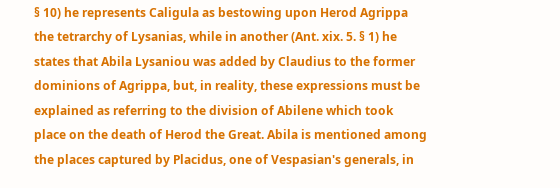§ 10) he represents Caligula as bestowing upon Herod Agrippa the tetrarchy of Lysanias, while in another (Ant. xix. 5. § 1) he states that Abila Lysaniou was added by Claudius to the former dominions of Agrippa, but, in reality, these expressions must be explained as referring to the division of Abilene which took place on the death of Herod the Great. Abila is mentioned among the places captured by Placidus, one of Vespasian's generals, in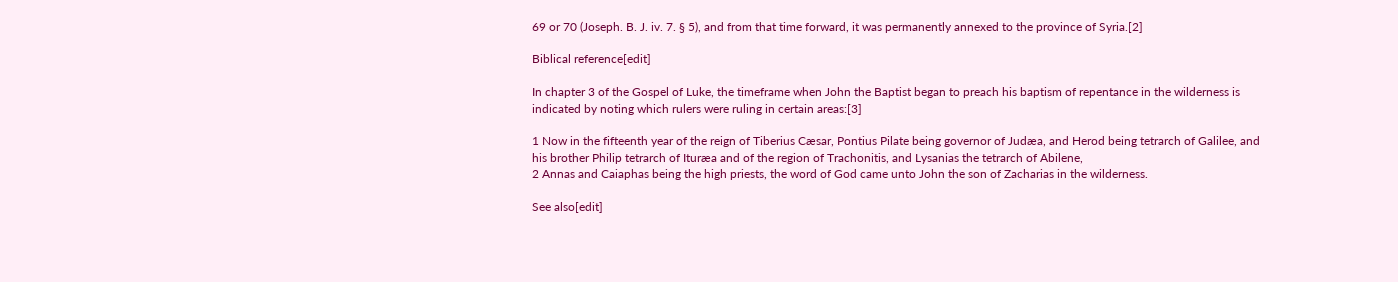69 or 70 (Joseph. B. J. iv. 7. § 5), and from that time forward, it was permanently annexed to the province of Syria.[2]

Biblical reference[edit]

In chapter 3 of the Gospel of Luke, the timeframe when John the Baptist began to preach his baptism of repentance in the wilderness is indicated by noting which rulers were ruling in certain areas:[3]

1 Now in the fifteenth year of the reign of Tiberius Cæsar, Pontius Pilate being governor of Judæa, and Herod being tetrarch of Galilee, and his brother Philip tetrarch of Ituræa and of the region of Trachonitis, and Lysanias the tetrarch of Abilene,
2 Annas and Caiaphas being the high priests, the word of God came unto John the son of Zacharias in the wilderness.

See also[edit]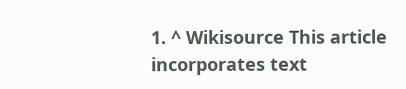1. ^ Wikisource This article incorporates text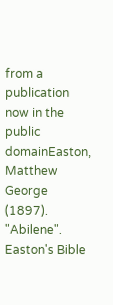from a publication now in the public domainEaston, Matthew George (1897). "Abilene". Easton's Bible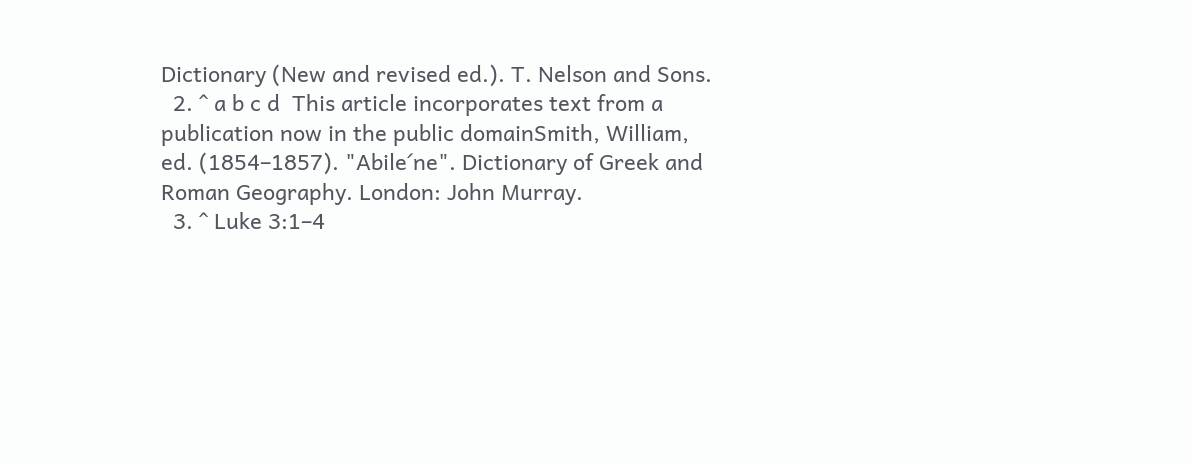Dictionary (New and revised ed.). T. Nelson and Sons.
  2. ^ a b c d  This article incorporates text from a publication now in the public domainSmith, William, ed. (1854–1857). "Abile´ne". Dictionary of Greek and Roman Geography. London: John Murray.
  3. ^ Luke 3:1–4